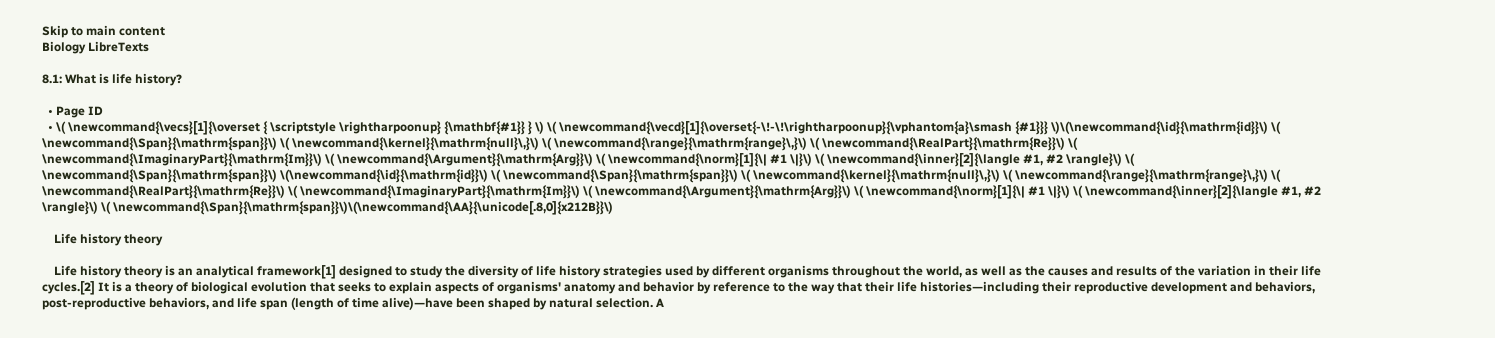Skip to main content
Biology LibreTexts

8.1: What is life history?

  • Page ID
  • \( \newcommand{\vecs}[1]{\overset { \scriptstyle \rightharpoonup} {\mathbf{#1}} } \) \( \newcommand{\vecd}[1]{\overset{-\!-\!\rightharpoonup}{\vphantom{a}\smash {#1}}} \)\(\newcommand{\id}{\mathrm{id}}\) \( \newcommand{\Span}{\mathrm{span}}\) \( \newcommand{\kernel}{\mathrm{null}\,}\) \( \newcommand{\range}{\mathrm{range}\,}\) \( \newcommand{\RealPart}{\mathrm{Re}}\) \( \newcommand{\ImaginaryPart}{\mathrm{Im}}\) \( \newcommand{\Argument}{\mathrm{Arg}}\) \( \newcommand{\norm}[1]{\| #1 \|}\) \( \newcommand{\inner}[2]{\langle #1, #2 \rangle}\) \( \newcommand{\Span}{\mathrm{span}}\) \(\newcommand{\id}{\mathrm{id}}\) \( \newcommand{\Span}{\mathrm{span}}\) \( \newcommand{\kernel}{\mathrm{null}\,}\) \( \newcommand{\range}{\mathrm{range}\,}\) \( \newcommand{\RealPart}{\mathrm{Re}}\) \( \newcommand{\ImaginaryPart}{\mathrm{Im}}\) \( \newcommand{\Argument}{\mathrm{Arg}}\) \( \newcommand{\norm}[1]{\| #1 \|}\) \( \newcommand{\inner}[2]{\langle #1, #2 \rangle}\) \( \newcommand{\Span}{\mathrm{span}}\)\(\newcommand{\AA}{\unicode[.8,0]{x212B}}\)

    Life history theory

    Life history theory is an analytical framework[1] designed to study the diversity of life history strategies used by different organisms throughout the world, as well as the causes and results of the variation in their life cycles.[2] It is a theory of biological evolution that seeks to explain aspects of organisms' anatomy and behavior by reference to the way that their life histories—including their reproductive development and behaviors, post-reproductive behaviors, and life span (length of time alive)—have been shaped by natural selection. A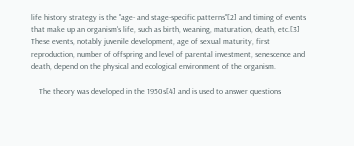life history strategy is the "age- and stage-specific patterns"[2] and timing of events that make up an organism's life, such as birth, weaning, maturation, death, etc.[3] These events, notably juvenile development, age of sexual maturity, first reproduction, number of offspring and level of parental investment, senescence and death, depend on the physical and ecological environment of the organism.

    The theory was developed in the 1950s[4] and is used to answer questions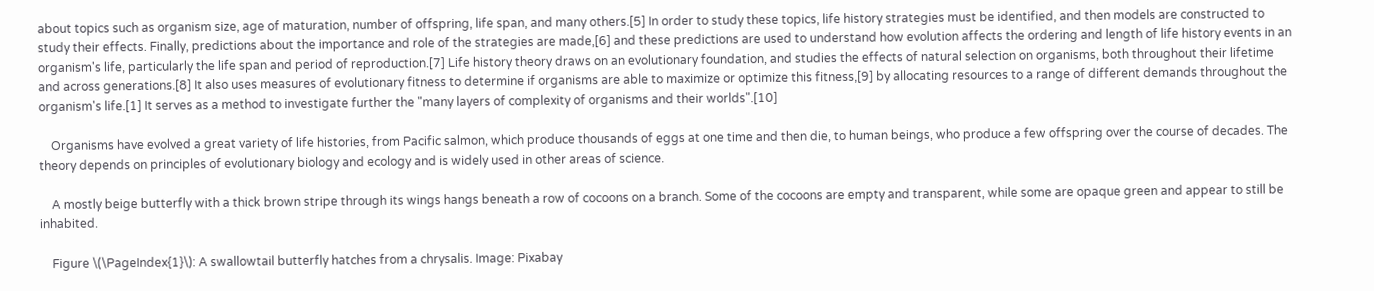about topics such as organism size, age of maturation, number of offspring, life span, and many others.[5] In order to study these topics, life history strategies must be identified, and then models are constructed to study their effects. Finally, predictions about the importance and role of the strategies are made,[6] and these predictions are used to understand how evolution affects the ordering and length of life history events in an organism's life, particularly the life span and period of reproduction.[7] Life history theory draws on an evolutionary foundation, and studies the effects of natural selection on organisms, both throughout their lifetime and across generations.[8] It also uses measures of evolutionary fitness to determine if organisms are able to maximize or optimize this fitness,[9] by allocating resources to a range of different demands throughout the organism's life.[1] It serves as a method to investigate further the "many layers of complexity of organisms and their worlds".[10]

    Organisms have evolved a great variety of life histories, from Pacific salmon, which produce thousands of eggs at one time and then die, to human beings, who produce a few offspring over the course of decades. The theory depends on principles of evolutionary biology and ecology and is widely used in other areas of science.

    A mostly beige butterfly with a thick brown stripe through its wings hangs beneath a row of cocoons on a branch. Some of the cocoons are empty and transparent, while some are opaque green and appear to still be inhabited.

    Figure \(\PageIndex{1}\): A swallowtail butterfly hatches from a chrysalis. Image: Pixabay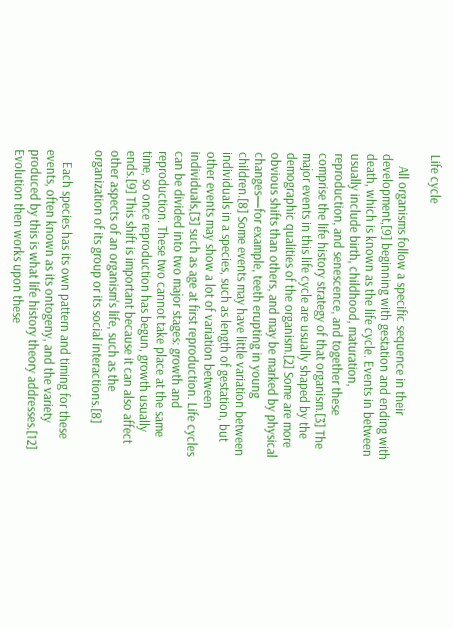Life cycle

    All organisms follow a specific sequence in their development,[9] beginning with gestation and ending with death, which is known as the life cycle. Events in between usually include birth, childhood, maturation, reproduction, and senescence, and together these comprise the life history strategy of that organism.[3] The major events in this life cycle are usually shaped by the demographic qualities of the organism.[2] Some are more obvious shifts than others, and may be marked by physical changes—for example, teeth erupting in young children.[8] Some events may have little variation between individuals in a species, such as length of gestation, but other events may show a lot of variation between individuals,[3] such as age at first reproduction. Life cycles can be divided into two major stages: growth and reproduction. These two cannot take place at the same time, so once reproduction has begun, growth usually ends.[9] This shift is important because it can also affect other aspects of an organism's life, such as the organization of its group or its social interactions.[8]

    Each species has its own pattern and timing for these events, often known as its ontogeny, and the variety produced by this is what life history theory addresses.[12] Evolution then works upon these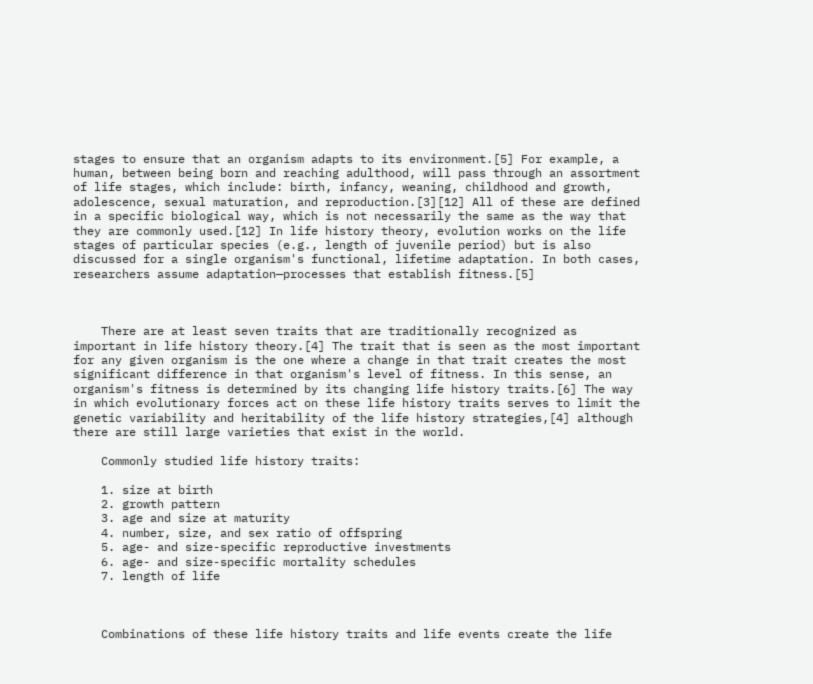stages to ensure that an organism adapts to its environment.[5] For example, a human, between being born and reaching adulthood, will pass through an assortment of life stages, which include: birth, infancy, weaning, childhood and growth, adolescence, sexual maturation, and reproduction.[3][12] All of these are defined in a specific biological way, which is not necessarily the same as the way that they are commonly used.[12] In life history theory, evolution works on the life stages of particular species (e.g., length of juvenile period) but is also discussed for a single organism's functional, lifetime adaptation. In both cases, researchers assume adaptation—processes that establish fitness.[5]



    There are at least seven traits that are traditionally recognized as important in life history theory.[4] The trait that is seen as the most important for any given organism is the one where a change in that trait creates the most significant difference in that organism's level of fitness. In this sense, an organism's fitness is determined by its changing life history traits.[6] The way in which evolutionary forces act on these life history traits serves to limit the genetic variability and heritability of the life history strategies,[4] although there are still large varieties that exist in the world.

    Commonly studied life history traits:

    1. size at birth
    2. growth pattern
    3. age and size at maturity
    4. number, size, and sex ratio of offspring
    5. age- and size-specific reproductive investments
    6. age- and size-specific mortality schedules
    7. length of life



    Combinations of these life history traits and life events create the life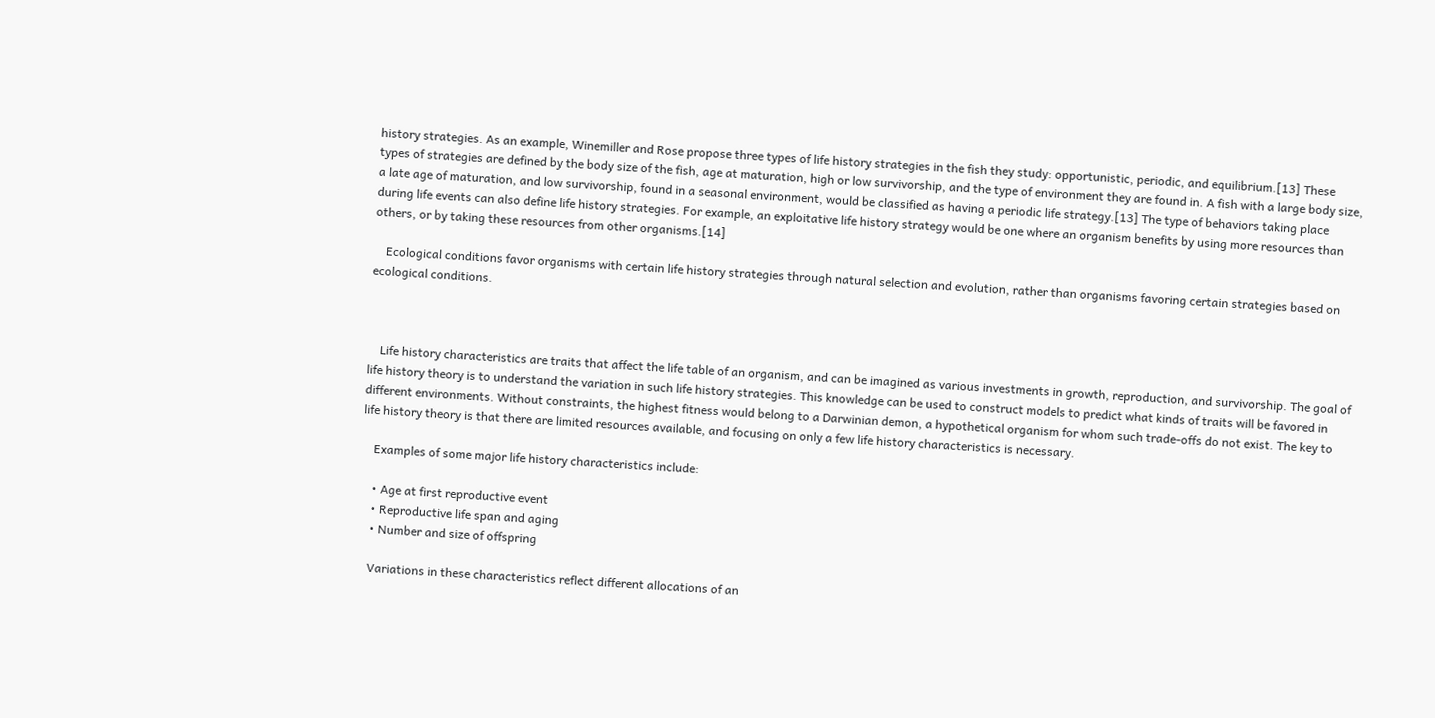history strategies. As an example, Winemiller and Rose propose three types of life history strategies in the fish they study: opportunistic, periodic, and equilibrium.[13] These types of strategies are defined by the body size of the fish, age at maturation, high or low survivorship, and the type of environment they are found in. A fish with a large body size, a late age of maturation, and low survivorship, found in a seasonal environment, would be classified as having a periodic life strategy.[13] The type of behaviors taking place during life events can also define life history strategies. For example, an exploitative life history strategy would be one where an organism benefits by using more resources than others, or by taking these resources from other organisms.[14]

    Ecological conditions favor organisms with certain life history strategies through natural selection and evolution, rather than organisms favoring certain strategies based on ecological conditions.



    Life history characteristics are traits that affect the life table of an organism, and can be imagined as various investments in growth, reproduction, and survivorship. The goal of life history theory is to understand the variation in such life history strategies. This knowledge can be used to construct models to predict what kinds of traits will be favored in different environments. Without constraints, the highest fitness would belong to a Darwinian demon, a hypothetical organism for whom such trade-offs do not exist. The key to life history theory is that there are limited resources available, and focusing on only a few life history characteristics is necessary.

    Examples of some major life history characteristics include:

    • Age at first reproductive event
    • Reproductive life span and aging
    • Number and size of offspring

    Variations in these characteristics reflect different allocations of an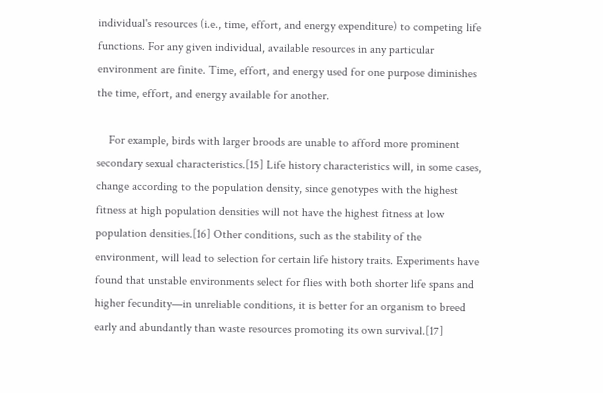individual's resources (i.e., time, effort, and energy expenditure) to competing life functions. For any given individual, available resources in any particular environment are finite. Time, effort, and energy used for one purpose diminishes the time, effort, and energy available for another.

    For example, birds with larger broods are unable to afford more prominent secondary sexual characteristics.[15] Life history characteristics will, in some cases, change according to the population density, since genotypes with the highest fitness at high population densities will not have the highest fitness at low population densities.[16] Other conditions, such as the stability of the environment, will lead to selection for certain life history traits. Experiments have found that unstable environments select for flies with both shorter life spans and higher fecundity—in unreliable conditions, it is better for an organism to breed early and abundantly than waste resources promoting its own survival.[17]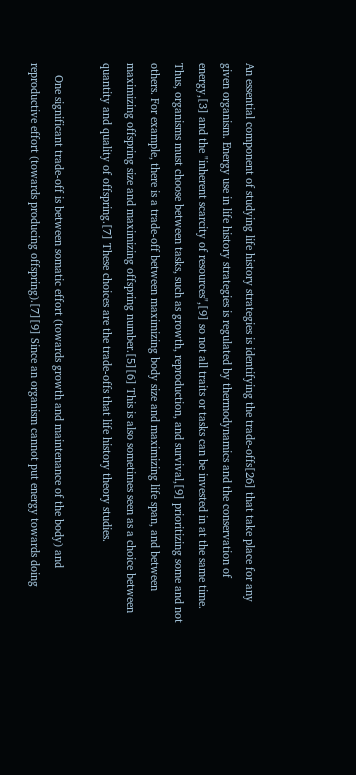An essential component of studying life history strategies is identifying the trade-offs[26] that take place for any given organism. Energy use in life history strategies is regulated by thermodynamics and the conservation of energy,[3] and the "inherent scarcity of resources",[9] so not all traits or tasks can be invested in at the same time. Thus, organisms must choose between tasks, such as growth, reproduction, and survival,[9] prioritizing some and not others. For example, there is a trade-off between maximizing body size and maximizing life span, and between maximizing offspring size and maximizing offspring number.[5][6] This is also sometimes seen as a choice between quantity and quality of offspring.[7] These choices are the trade-offs that life history theory studies.

    One significant trade-off is between somatic effort (towards growth and maintenance of the body) and reproductive effort (towards producing offspring).[7][9] Since an organism cannot put energy towards doing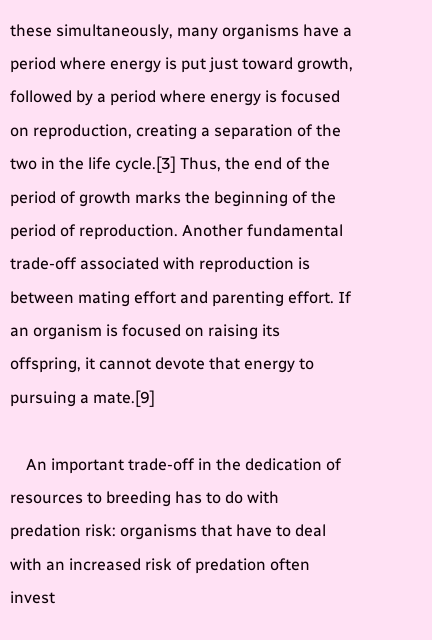these simultaneously, many organisms have a period where energy is put just toward growth, followed by a period where energy is focused on reproduction, creating a separation of the two in the life cycle.[3] Thus, the end of the period of growth marks the beginning of the period of reproduction. Another fundamental trade-off associated with reproduction is between mating effort and parenting effort. If an organism is focused on raising its offspring, it cannot devote that energy to pursuing a mate.[9]

    An important trade-off in the dedication of resources to breeding has to do with predation risk: organisms that have to deal with an increased risk of predation often invest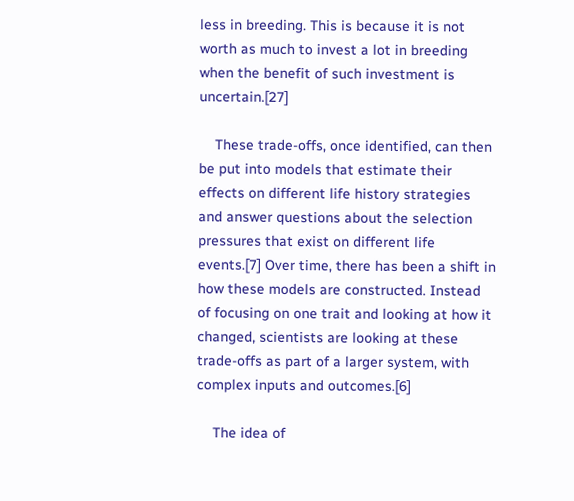less in breeding. This is because it is not worth as much to invest a lot in breeding when the benefit of such investment is uncertain.[27]

    These trade-offs, once identified, can then be put into models that estimate their effects on different life history strategies and answer questions about the selection pressures that exist on different life events.[7] Over time, there has been a shift in how these models are constructed. Instead of focusing on one trait and looking at how it changed, scientists are looking at these trade-offs as part of a larger system, with complex inputs and outcomes.[6]

    The idea of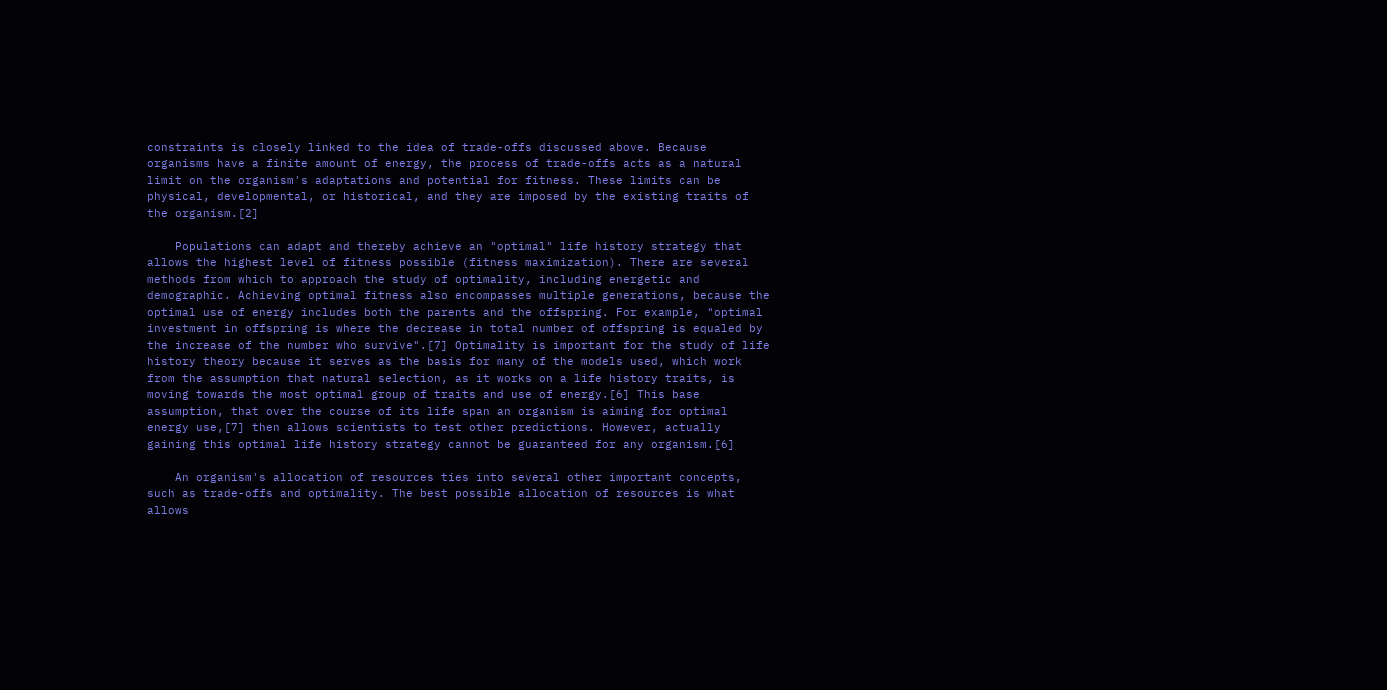constraints is closely linked to the idea of trade-offs discussed above. Because organisms have a finite amount of energy, the process of trade-offs acts as a natural limit on the organism's adaptations and potential for fitness. These limits can be physical, developmental, or historical, and they are imposed by the existing traits of the organism.[2]

    Populations can adapt and thereby achieve an "optimal" life history strategy that allows the highest level of fitness possible (fitness maximization). There are several methods from which to approach the study of optimality, including energetic and demographic. Achieving optimal fitness also encompasses multiple generations, because the optimal use of energy includes both the parents and the offspring. For example, "optimal investment in offspring is where the decrease in total number of offspring is equaled by the increase of the number who survive".[7] Optimality is important for the study of life history theory because it serves as the basis for many of the models used, which work from the assumption that natural selection, as it works on a life history traits, is moving towards the most optimal group of traits and use of energy.[6] This base assumption, that over the course of its life span an organism is aiming for optimal energy use,[7] then allows scientists to test other predictions. However, actually gaining this optimal life history strategy cannot be guaranteed for any organism.[6]

    An organism's allocation of resources ties into several other important concepts, such as trade-offs and optimality. The best possible allocation of resources is what allows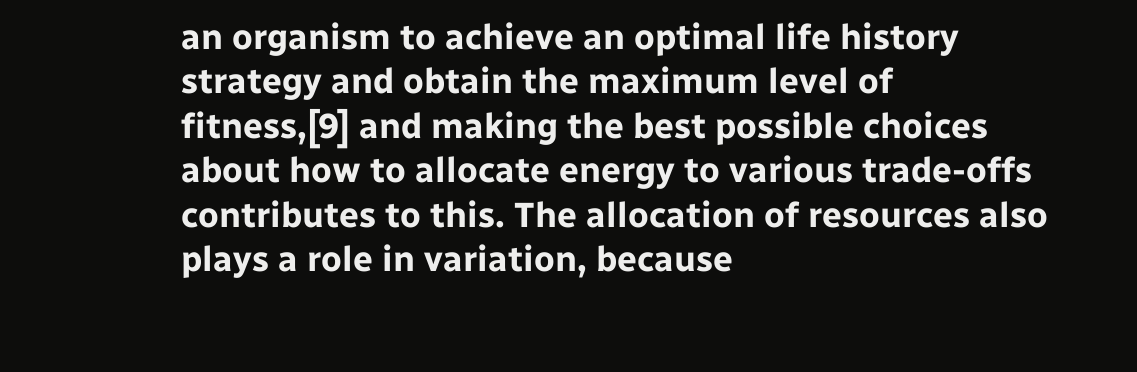an organism to achieve an optimal life history strategy and obtain the maximum level of fitness,[9] and making the best possible choices about how to allocate energy to various trade-offs contributes to this. The allocation of resources also plays a role in variation, because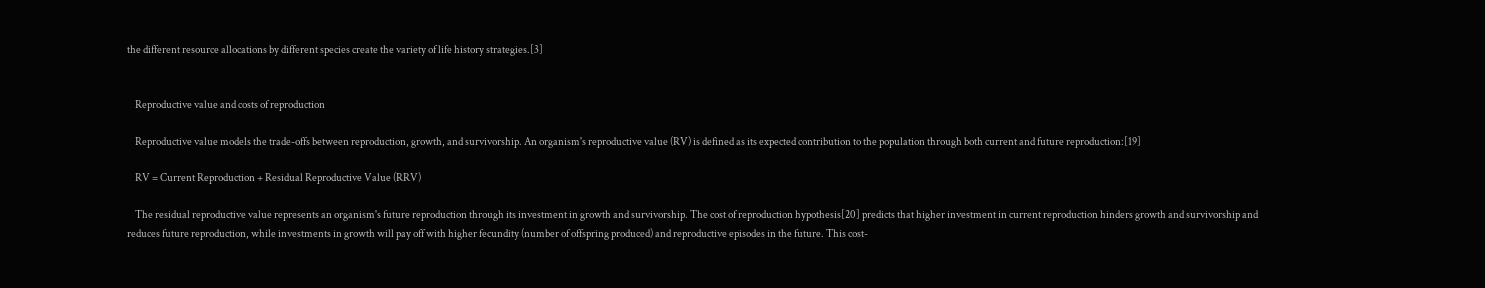the different resource allocations by different species create the variety of life history strategies.[3]


    Reproductive value and costs of reproduction

    Reproductive value models the trade-offs between reproduction, growth, and survivorship. An organism's reproductive value (RV) is defined as its expected contribution to the population through both current and future reproduction:[19]

    RV = Current Reproduction + Residual Reproductive Value (RRV)

    The residual reproductive value represents an organism's future reproduction through its investment in growth and survivorship. The cost of reproduction hypothesis[20] predicts that higher investment in current reproduction hinders growth and survivorship and reduces future reproduction, while investments in growth will pay off with higher fecundity (number of offspring produced) and reproductive episodes in the future. This cost-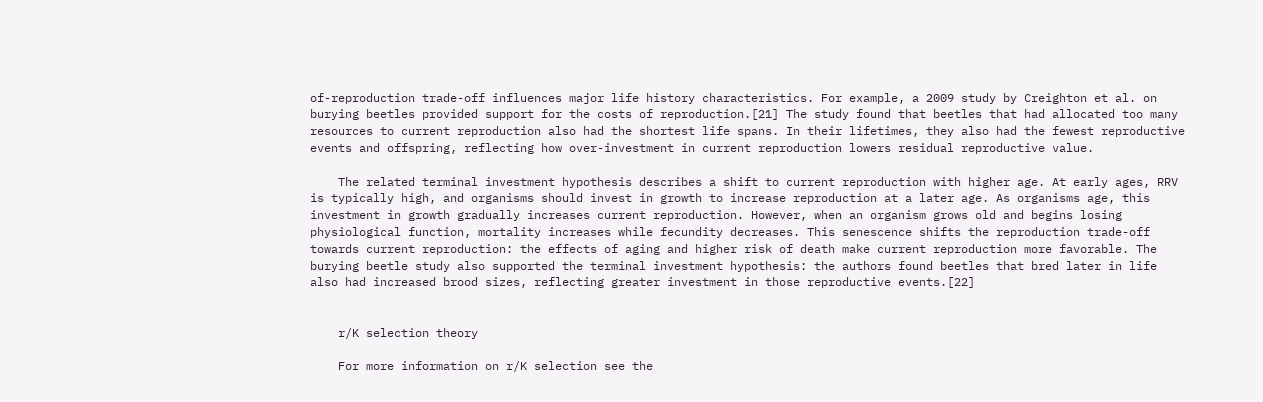of-reproduction trade-off influences major life history characteristics. For example, a 2009 study by Creighton et al. on burying beetles provided support for the costs of reproduction.[21] The study found that beetles that had allocated too many resources to current reproduction also had the shortest life spans. In their lifetimes, they also had the fewest reproductive events and offspring, reflecting how over-investment in current reproduction lowers residual reproductive value.

    The related terminal investment hypothesis describes a shift to current reproduction with higher age. At early ages, RRV is typically high, and organisms should invest in growth to increase reproduction at a later age. As organisms age, this investment in growth gradually increases current reproduction. However, when an organism grows old and begins losing physiological function, mortality increases while fecundity decreases. This senescence shifts the reproduction trade-off towards current reproduction: the effects of aging and higher risk of death make current reproduction more favorable. The burying beetle study also supported the terminal investment hypothesis: the authors found beetles that bred later in life also had increased brood sizes, reflecting greater investment in those reproductive events.[22]


    r/K selection theory

    For more information on r/K selection see the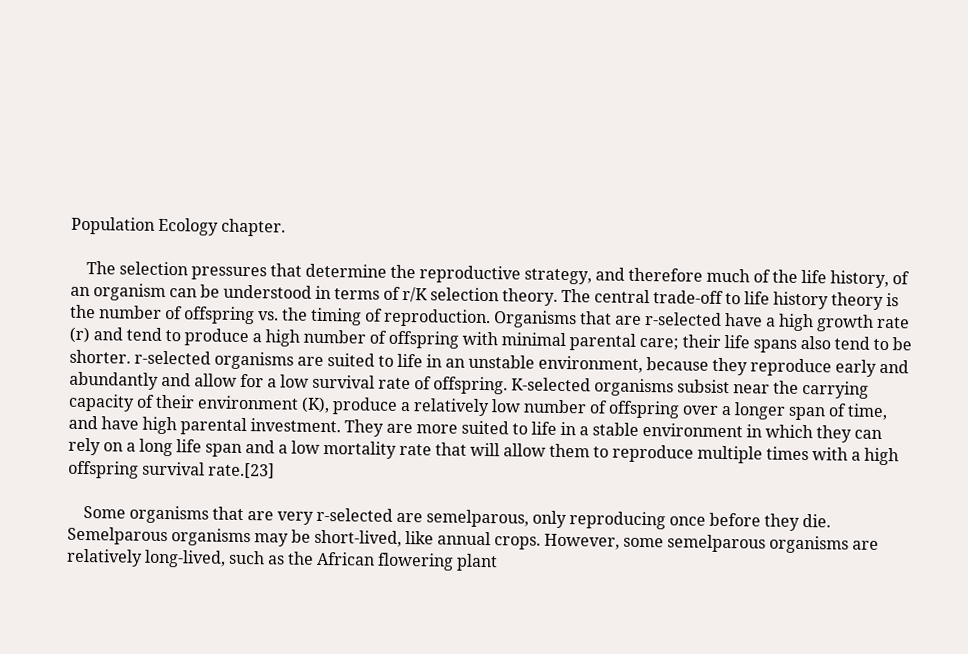Population Ecology chapter.

    The selection pressures that determine the reproductive strategy, and therefore much of the life history, of an organism can be understood in terms of r/K selection theory. The central trade-off to life history theory is the number of offspring vs. the timing of reproduction. Organisms that are r-selected have a high growth rate (r) and tend to produce a high number of offspring with minimal parental care; their life spans also tend to be shorter. r-selected organisms are suited to life in an unstable environment, because they reproduce early and abundantly and allow for a low survival rate of offspring. K-selected organisms subsist near the carrying capacity of their environment (K), produce a relatively low number of offspring over a longer span of time, and have high parental investment. They are more suited to life in a stable environment in which they can rely on a long life span and a low mortality rate that will allow them to reproduce multiple times with a high offspring survival rate.[23]

    Some organisms that are very r-selected are semelparous, only reproducing once before they die. Semelparous organisms may be short-lived, like annual crops. However, some semelparous organisms are relatively long-lived, such as the African flowering plant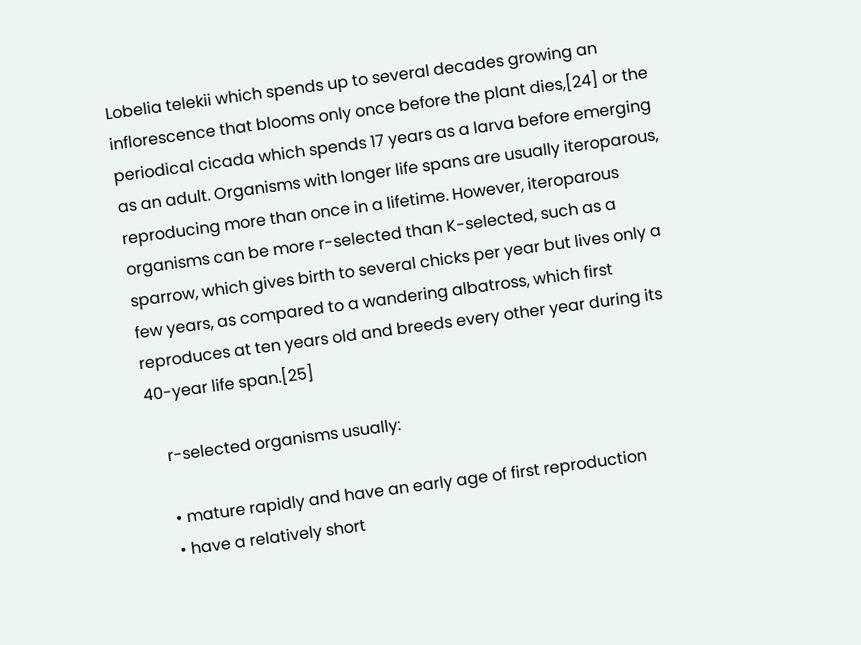Lobelia telekii which spends up to several decades growing an inflorescence that blooms only once before the plant dies,[24] or the periodical cicada which spends 17 years as a larva before emerging as an adult. Organisms with longer life spans are usually iteroparous, reproducing more than once in a lifetime. However, iteroparous organisms can be more r-selected than K-selected, such as a sparrow, which gives birth to several chicks per year but lives only a few years, as compared to a wandering albatross, which first reproduces at ten years old and breeds every other year during its 40-year life span.[25]

    r-selected organisms usually:

    • mature rapidly and have an early age of first reproduction
    • have a relatively short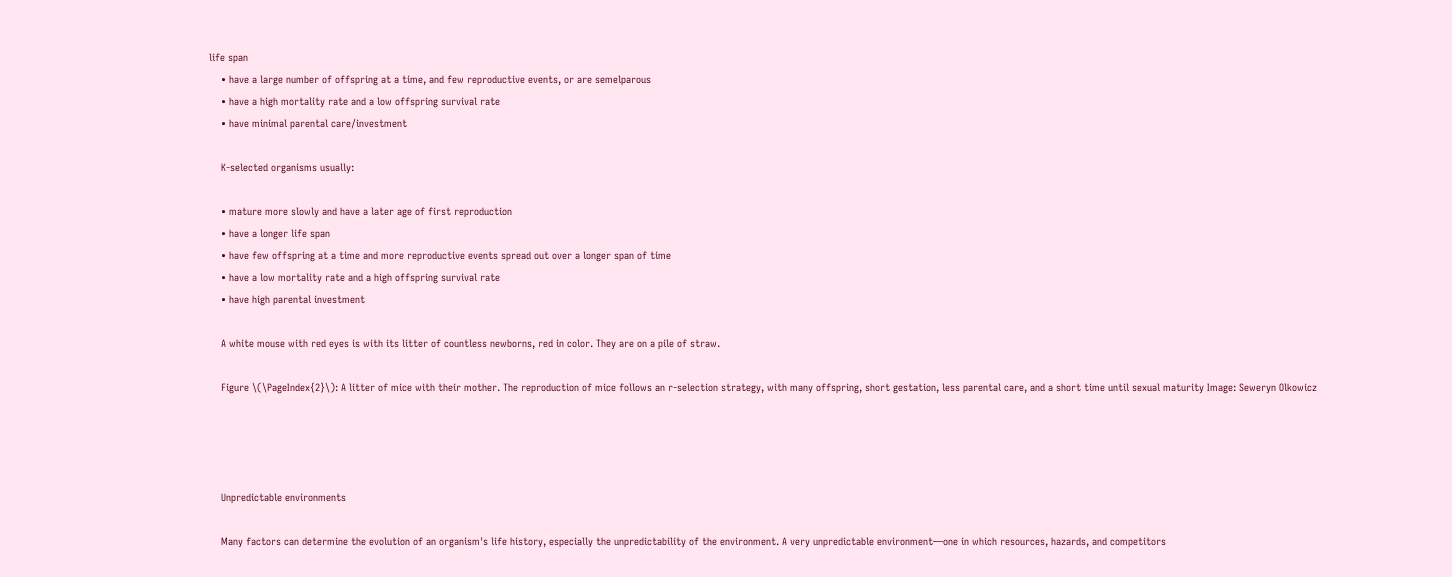life span
    • have a large number of offspring at a time, and few reproductive events, or are semelparous
    • have a high mortality rate and a low offspring survival rate
    • have minimal parental care/investment

    K-selected organisms usually:

    • mature more slowly and have a later age of first reproduction
    • have a longer life span
    • have few offspring at a time and more reproductive events spread out over a longer span of time
    • have a low mortality rate and a high offspring survival rate
    • have high parental investment

    A white mouse with red eyes is with its litter of countless newborns, red in color. They are on a pile of straw.

    Figure \(\PageIndex{2}\): A litter of mice with their mother. The reproduction of mice follows an r-selection strategy, with many offspring, short gestation, less parental care, and a short time until sexual maturity Image: Seweryn Olkowicz




    Unpredictable environments

    Many factors can determine the evolution of an organism's life history, especially the unpredictability of the environment. A very unpredictable environment—one in which resources, hazards, and competitors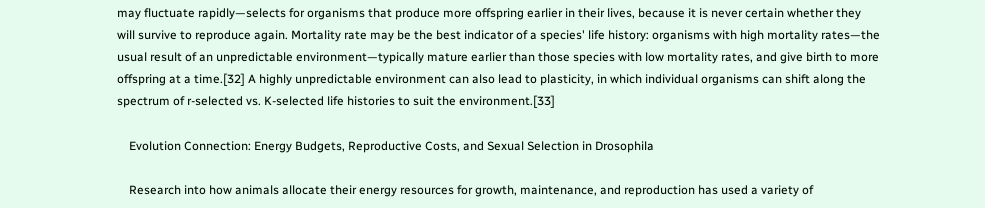may fluctuate rapidly—selects for organisms that produce more offspring earlier in their lives, because it is never certain whether they will survive to reproduce again. Mortality rate may be the best indicator of a species' life history: organisms with high mortality rates—the usual result of an unpredictable environment—typically mature earlier than those species with low mortality rates, and give birth to more offspring at a time.[32] A highly unpredictable environment can also lead to plasticity, in which individual organisms can shift along the spectrum of r-selected vs. K-selected life histories to suit the environment.[33]

    Evolution Connection: Energy Budgets, Reproductive Costs, and Sexual Selection in Drosophila

    Research into how animals allocate their energy resources for growth, maintenance, and reproduction has used a variety of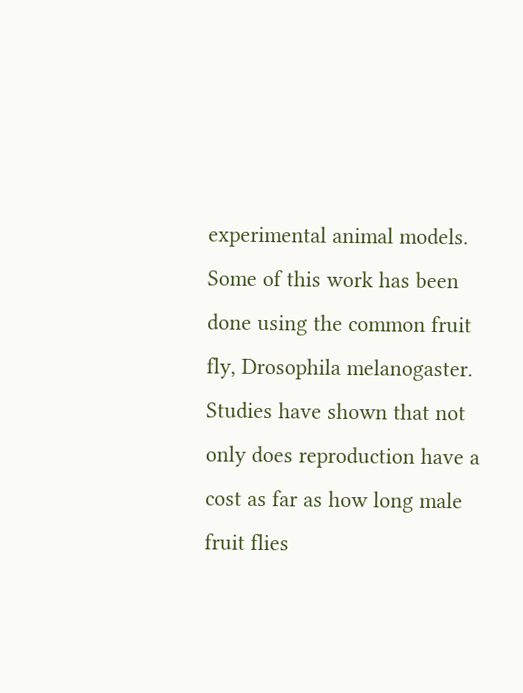experimental animal models. Some of this work has been done using the common fruit fly, Drosophila melanogaster. Studies have shown that not only does reproduction have a cost as far as how long male fruit flies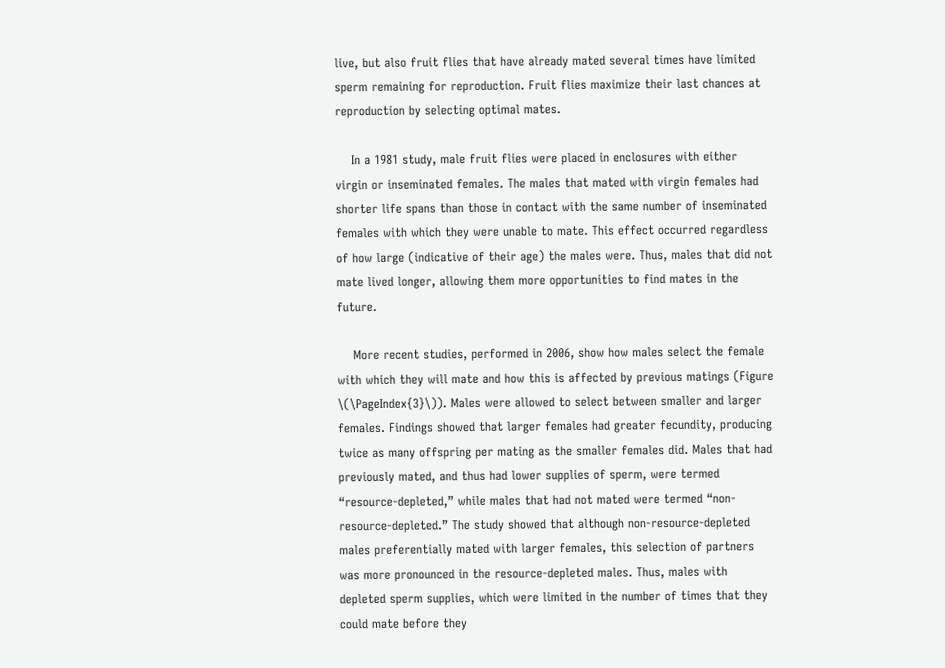live, but also fruit flies that have already mated several times have limited sperm remaining for reproduction. Fruit flies maximize their last chances at reproduction by selecting optimal mates.

    In a 1981 study, male fruit flies were placed in enclosures with either virgin or inseminated females. The males that mated with virgin females had shorter life spans than those in contact with the same number of inseminated females with which they were unable to mate. This effect occurred regardless of how large (indicative of their age) the males were. Thus, males that did not mate lived longer, allowing them more opportunities to find mates in the future.

    More recent studies, performed in 2006, show how males select the female with which they will mate and how this is affected by previous matings (Figure \(\PageIndex{3}\)). Males were allowed to select between smaller and larger females. Findings showed that larger females had greater fecundity, producing twice as many offspring per mating as the smaller females did. Males that had previously mated, and thus had lower supplies of sperm, were termed “resource-depleted,” while males that had not mated were termed “non-resource-depleted.” The study showed that although non-resource-depleted males preferentially mated with larger females, this selection of partners was more pronounced in the resource-depleted males. Thus, males with depleted sperm supplies, which were limited in the number of times that they could mate before they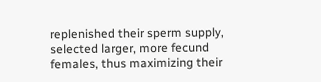replenished their sperm supply, selected larger, more fecund females, thus maximizing their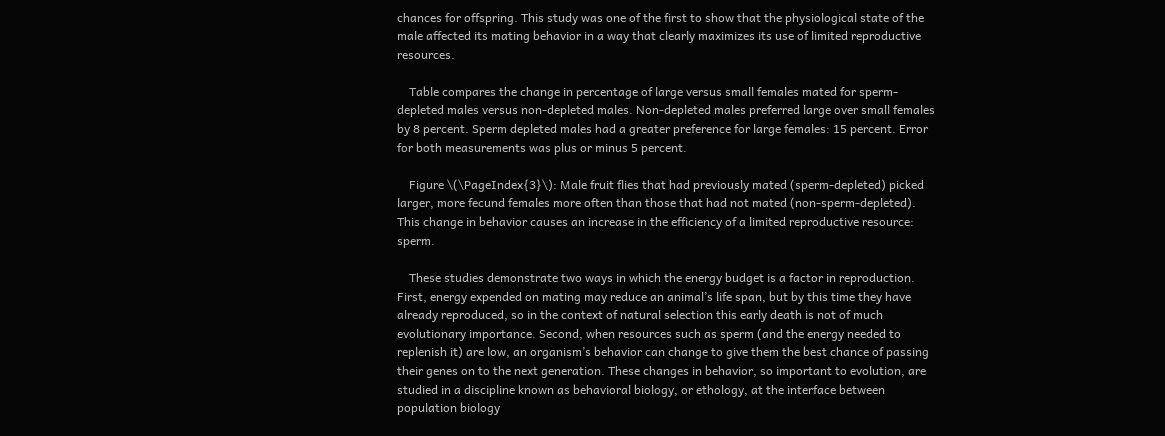chances for offspring. This study was one of the first to show that the physiological state of the male affected its mating behavior in a way that clearly maximizes its use of limited reproductive resources.

    Table compares the change in percentage of large versus small females mated for sperm-depleted males versus non-depleted males. Non-depleted males preferred large over small females by 8 percent. Sperm depleted males had a greater preference for large females: 15 percent. Error for both measurements was plus or minus 5 percent.

    Figure \(\PageIndex{3}\): Male fruit flies that had previously mated (sperm-depleted) picked larger, more fecund females more often than those that had not mated (non-sperm-depleted). This change in behavior causes an increase in the efficiency of a limited reproductive resource: sperm.

    These studies demonstrate two ways in which the energy budget is a factor in reproduction. First, energy expended on mating may reduce an animal’s life span, but by this time they have already reproduced, so in the context of natural selection this early death is not of much evolutionary importance. Second, when resources such as sperm (and the energy needed to replenish it) are low, an organism’s behavior can change to give them the best chance of passing their genes on to the next generation. These changes in behavior, so important to evolution, are studied in a discipline known as behavioral biology, or ethology, at the interface between population biology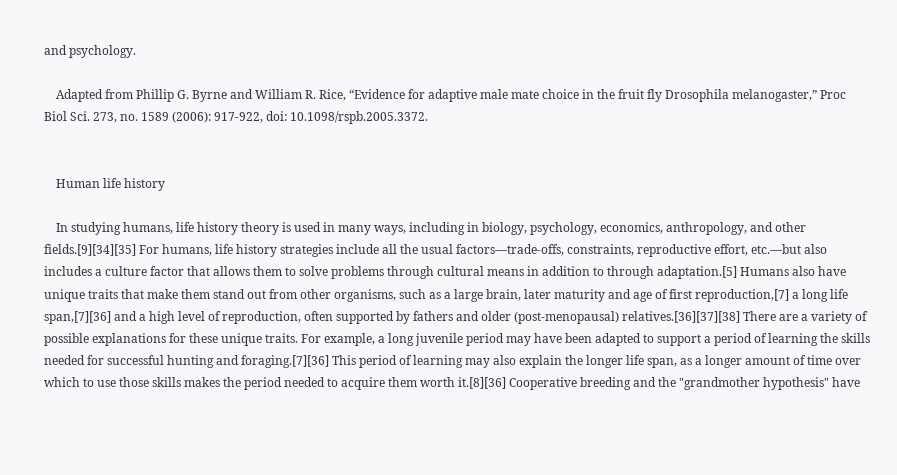and psychology.

    Adapted from Phillip G. Byrne and William R. Rice, “Evidence for adaptive male mate choice in the fruit fly Drosophila melanogaster,” Proc Biol Sci. 273, no. 1589 (2006): 917-922, doi: 10.1098/rspb.2005.3372.


    Human life history

    In studying humans, life history theory is used in many ways, including in biology, psychology, economics, anthropology, and other fields.[9][34][35] For humans, life history strategies include all the usual factors—trade-offs, constraints, reproductive effort, etc.—but also includes a culture factor that allows them to solve problems through cultural means in addition to through adaptation.[5] Humans also have unique traits that make them stand out from other organisms, such as a large brain, later maturity and age of first reproduction,[7] a long life span,[7][36] and a high level of reproduction, often supported by fathers and older (post-menopausal) relatives.[36][37][38] There are a variety of possible explanations for these unique traits. For example, a long juvenile period may have been adapted to support a period of learning the skills needed for successful hunting and foraging.[7][36] This period of learning may also explain the longer life span, as a longer amount of time over which to use those skills makes the period needed to acquire them worth it.[8][36] Cooperative breeding and the "grandmother hypothesis" have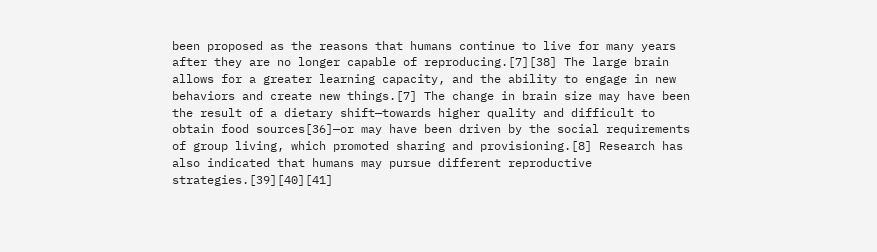been proposed as the reasons that humans continue to live for many years after they are no longer capable of reproducing.[7][38] The large brain allows for a greater learning capacity, and the ability to engage in new behaviors and create new things.[7] The change in brain size may have been the result of a dietary shift—towards higher quality and difficult to obtain food sources[36]—or may have been driven by the social requirements of group living, which promoted sharing and provisioning.[8] Research has also indicated that humans may pursue different reproductive strategies.[39][40][41]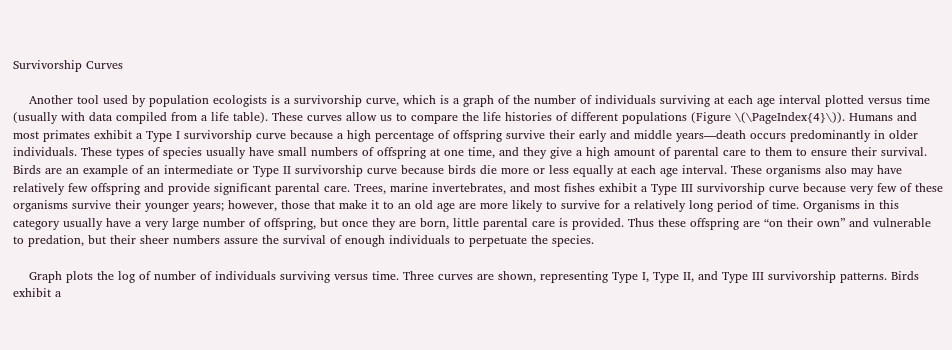Survivorship Curves

    Another tool used by population ecologists is a survivorship curve, which is a graph of the number of individuals surviving at each age interval plotted versus time (usually with data compiled from a life table). These curves allow us to compare the life histories of different populations (Figure \(\PageIndex{4}\)). Humans and most primates exhibit a Type I survivorship curve because a high percentage of offspring survive their early and middle years—death occurs predominantly in older individuals. These types of species usually have small numbers of offspring at one time, and they give a high amount of parental care to them to ensure their survival. Birds are an example of an intermediate or Type II survivorship curve because birds die more or less equally at each age interval. These organisms also may have relatively few offspring and provide significant parental care. Trees, marine invertebrates, and most fishes exhibit a Type III survivorship curve because very few of these organisms survive their younger years; however, those that make it to an old age are more likely to survive for a relatively long period of time. Organisms in this category usually have a very large number of offspring, but once they are born, little parental care is provided. Thus these offspring are “on their own” and vulnerable to predation, but their sheer numbers assure the survival of enough individuals to perpetuate the species.

    Graph plots the log of number of individuals surviving versus time. Three curves are shown, representing Type I, Type II, and Type III survivorship patterns. Birds exhibit a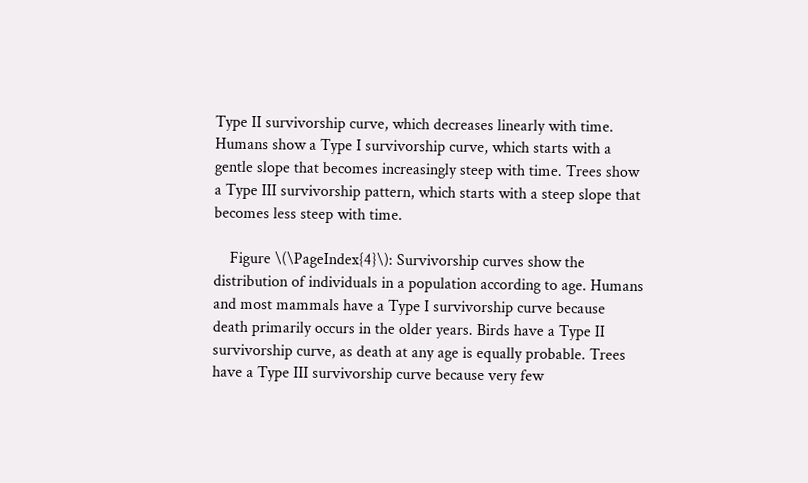Type II survivorship curve, which decreases linearly with time. Humans show a Type I survivorship curve, which starts with a gentle slope that becomes increasingly steep with time. Trees show a Type III survivorship pattern, which starts with a steep slope that becomes less steep with time.

    Figure \(\PageIndex{4}\): Survivorship curves show the distribution of individuals in a population according to age. Humans and most mammals have a Type I survivorship curve because death primarily occurs in the older years. Birds have a Type II survivorship curve, as death at any age is equally probable. Trees have a Type III survivorship curve because very few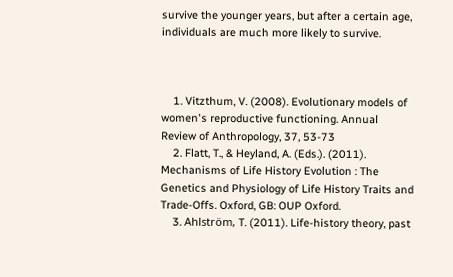survive the younger years, but after a certain age, individuals are much more likely to survive.



    1. Vitzthum, V. (2008). Evolutionary models of women's reproductive functioning. Annual Review of Anthropology, 37, 53-73
    2. Flatt, T., & Heyland, A. (Eds.). (2011). Mechanisms of Life History Evolution : The Genetics and Physiology of Life History Traits and Trade-Offs. Oxford, GB: OUP Oxford.
    3. Ahlström, T. (2011). Life‐history theory, past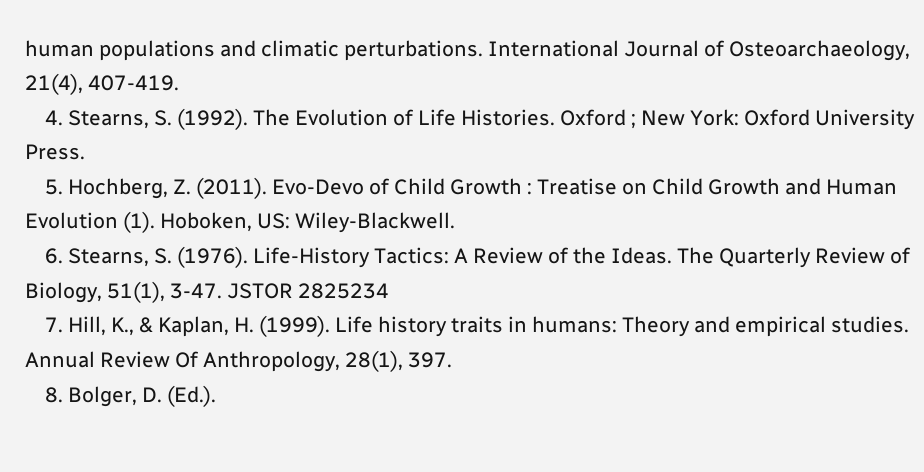human populations and climatic perturbations. International Journal of Osteoarchaeology, 21(4), 407-419.
    4. Stearns, S. (1992). The Evolution of Life Histories. Oxford ; New York: Oxford University Press.
    5. Hochberg, Z. (2011). Evo-Devo of Child Growth : Treatise on Child Growth and Human Evolution (1). Hoboken, US: Wiley-Blackwell.
    6. Stearns, S. (1976). Life-History Tactics: A Review of the Ideas. The Quarterly Review of Biology, 51(1), 3-47. JSTOR 2825234
    7. Hill, K., & Kaplan, H. (1999). Life history traits in humans: Theory and empirical studies. Annual Review Of Anthropology, 28(1), 397.
    8. Bolger, D. (Ed.).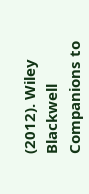(2012). Wiley Blackwell Companions to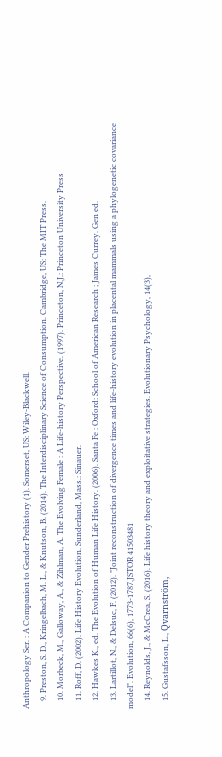Anthropology Ser. : A Companion to Gender Prehistory (1). Somerset, US: Wiley-Blackwell.
    9. Preston, S. D., Kringelbach, M. L., & Knutson, B. (2014). The Interdisciplinary Science of Consumption. Cambridge, US: The MIT Press.
    10. Morbeck, M., Galloway, A., & Zihlman, A. The Evolving Female : A Life-history Perspective. (1997). Princeton, N.J.: Princeton University Press
    11. Roff, D. (2002). Life History Evolution. Sunderland, Mass.: Sinauer.
    12. Hawkes K., ed. The Evolution of Human Life History. (2006). Santa Fe : Oxford: School of American Research ; James Currey. Gen ed.
    13. Lartillot, N., & Delsuc, F. (2012). "Joint reconstruction of divergence times and life-history evolution in placental mammals using a phylogenetic covariance model". Evolution, 66(6), 1773-1787.JSTOR 41503481
    14. Reynolds, J., & McCrea, S. (2016). Life history theory and exploitative strategies. Evolutionary Psychology, 14(3),
    15. Gustafsson, L., Qvarnström,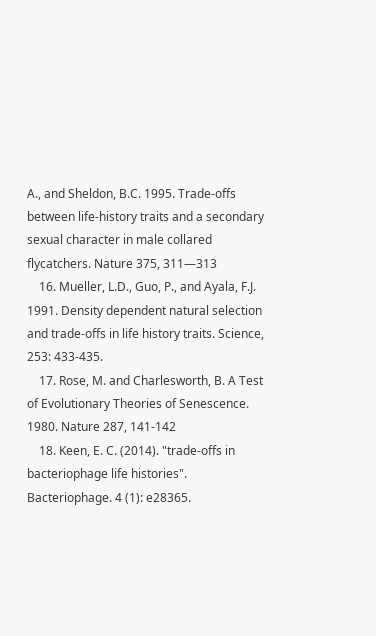A., and Sheldon, B.C. 1995. Trade-offs between life-history traits and a secondary sexual character in male collared flycatchers. Nature 375, 311—313
    16. Mueller, L.D., Guo, P., and Ayala, F.J. 1991. Density dependent natural selection and trade-offs in life history traits. Science, 253: 433-435.
    17. Rose, M. and Charlesworth, B. A Test of Evolutionary Theories of Senescence. 1980. Nature 287, 141-142
    18. Keen, E. C. (2014). "trade-offs in bacteriophage life histories". Bacteriophage. 4 (1): e28365.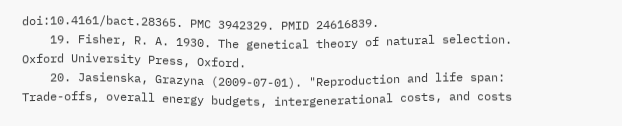doi:10.4161/bact.28365. PMC 3942329. PMID 24616839.
    19. Fisher, R. A. 1930. The genetical theory of natural selection. Oxford University Press, Oxford.
    20. Jasienska, Grazyna (2009-07-01). "Reproduction and life span: Trade-offs, overall energy budgets, intergenerational costs, and costs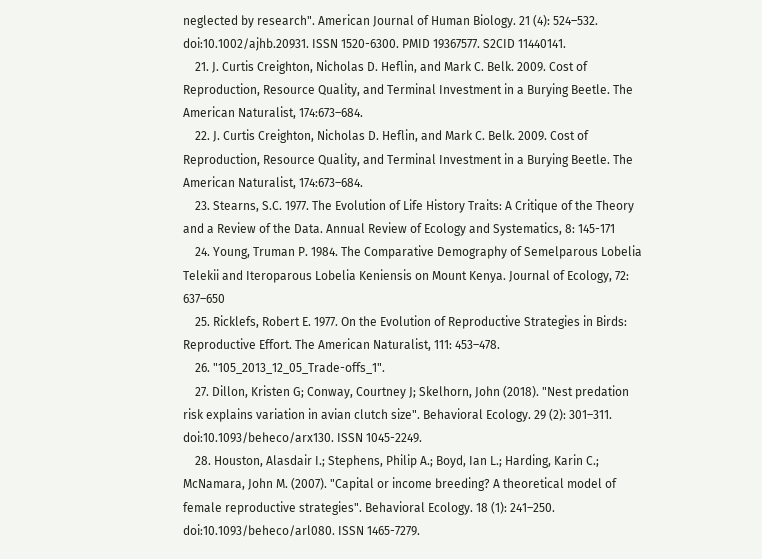neglected by research". American Journal of Human Biology. 21 (4): 524–532. doi:10.1002/ajhb.20931. ISSN 1520-6300. PMID 19367577. S2CID 11440141.
    21. J. Curtis Creighton, Nicholas D. Heflin, and Mark C. Belk. 2009. Cost of Reproduction, Resource Quality, and Terminal Investment in a Burying Beetle. The American Naturalist, 174:673–684.
    22. J. Curtis Creighton, Nicholas D. Heflin, and Mark C. Belk. 2009. Cost of Reproduction, Resource Quality, and Terminal Investment in a Burying Beetle. The American Naturalist, 174:673–684.
    23. Stearns, S.C. 1977. The Evolution of Life History Traits: A Critique of the Theory and a Review of the Data. Annual Review of Ecology and Systematics, 8: 145-171
    24. Young, Truman P. 1984. The Comparative Demography of Semelparous Lobelia Telekii and Iteroparous Lobelia Keniensis on Mount Kenya. Journal of Ecology, 72: 637–650
    25. Ricklefs, Robert E. 1977. On the Evolution of Reproductive Strategies in Birds: Reproductive Effort. The American Naturalist, 111: 453–478.
    26. "105_2013_12_05_Trade-offs_1".
    27. Dillon, Kristen G; Conway, Courtney J; Skelhorn, John (2018). "Nest predation risk explains variation in avian clutch size". Behavioral Ecology. 29 (2): 301–311. doi:10.1093/beheco/arx130. ISSN 1045-2249.
    28. Houston, Alasdair I.; Stephens, Philip A.; Boyd, Ian L.; Harding, Karin C.; McNamara, John M. (2007). "Capital or income breeding? A theoretical model of female reproductive strategies". Behavioral Ecology. 18 (1): 241–250. doi:10.1093/beheco/arl080. ISSN 1465-7279.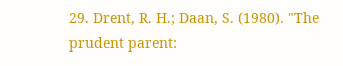29. Drent, R. H.; Daan, S. (1980). "The prudent parent: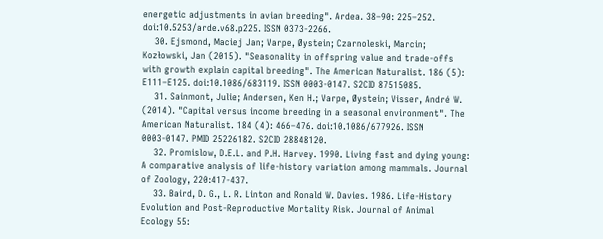energetic adjustments in avian breeding". Ardea. 38–90: 225–252. doi:10.5253/arde.v68.p225. ISSN 0373-2266.
    30. Ejsmond, Maciej Jan; Varpe, Øystein; Czarnoleski, Marcin; Kozłowski, Jan (2015). "Seasonality in offspring value and trade-offs with growth explain capital breeding". The American Naturalist. 186 (5): E111–E125. doi:10.1086/683119. ISSN 0003-0147. S2CID 87515085.
    31. Sainmont, Julie; Andersen, Ken H.; Varpe, Øystein; Visser, André W. (2014). "Capital versus income breeding in a seasonal environment". The American Naturalist. 184 (4): 466–476. doi:10.1086/677926. ISSN 0003-0147. PMID 25226182. S2CID 28848120.
    32. Promislow, D.E.L. and P.H. Harvey. 1990. Living fast and dying young: A comparative analysis of life-history variation among mammals. Journal of Zoology, 220:417-437.
    33. Baird, D. G., L. R. Linton and Ronald W. Davies. 1986. Life-History Evolution and Post-Reproductive Mortality Risk. Journal of Animal Ecology 55: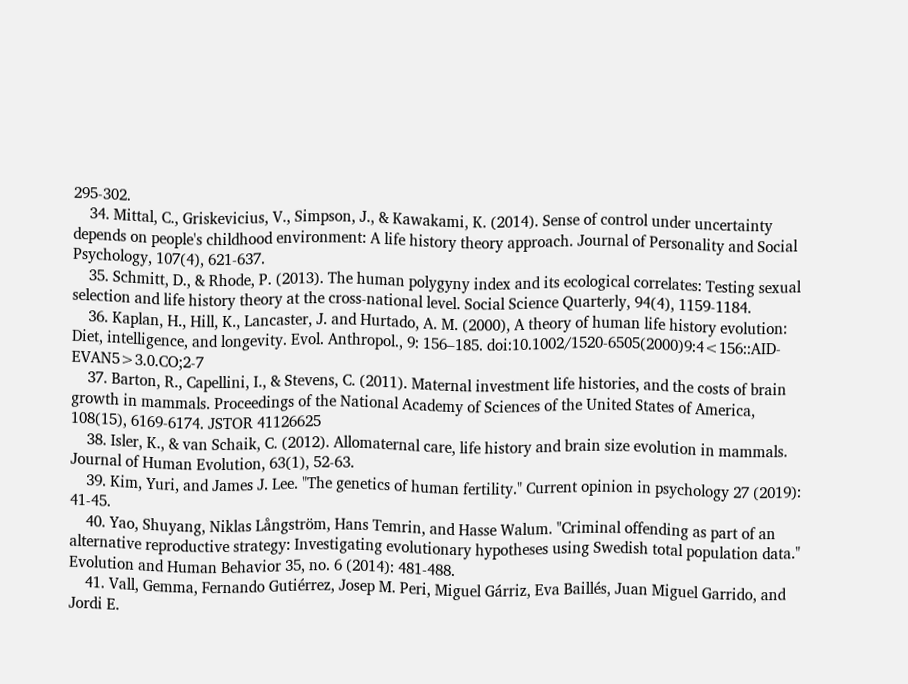295-302.
    34. Mittal, C., Griskevicius, V., Simpson, J., & Kawakami, K. (2014). Sense of control under uncertainty depends on people's childhood environment: A life history theory approach. Journal of Personality and Social Psychology, 107(4), 621-637.
    35. Schmitt, D., & Rhode, P. (2013). The human polygyny index and its ecological correlates: Testing sexual selection and life history theory at the cross‐national level. Social Science Quarterly, 94(4), 1159-1184.
    36. Kaplan, H., Hill, K., Lancaster, J. and Hurtado, A. M. (2000), A theory of human life history evolution: Diet, intelligence, and longevity. Evol. Anthropol., 9: 156–185. doi:10.1002/1520-6505(2000)9:4<156::AID-EVAN5>3.0.CO;2-7
    37. Barton, R., Capellini, I., & Stevens, C. (2011). Maternal investment life histories, and the costs of brain growth in mammals. Proceedings of the National Academy of Sciences of the United States of America, 108(15), 6169-6174. JSTOR 41126625
    38. Isler, K., & van Schaik, C. (2012). Allomaternal care, life history and brain size evolution in mammals. Journal of Human Evolution, 63(1), 52-63.
    39. Kim, Yuri, and James J. Lee. "The genetics of human fertility." Current opinion in psychology 27 (2019): 41-45.
    40. Yao, Shuyang, Niklas Långström, Hans Temrin, and Hasse Walum. "Criminal offending as part of an alternative reproductive strategy: Investigating evolutionary hypotheses using Swedish total population data." Evolution and Human Behavior 35, no. 6 (2014): 481-488.
    41. Vall, Gemma, Fernando Gutiérrez, Josep M. Peri, Miguel Gárriz, Eva Baillés, Juan Miguel Garrido, and Jordi E.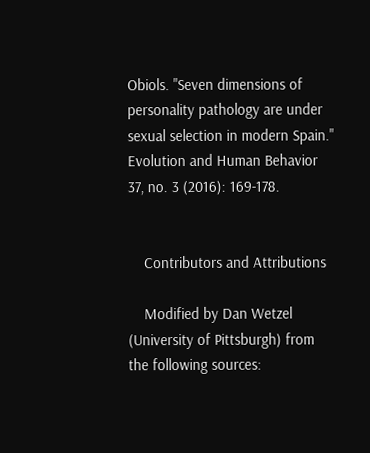Obiols. "Seven dimensions of personality pathology are under sexual selection in modern Spain." Evolution and Human Behavior 37, no. 3 (2016): 169-178.


    Contributors and Attributions

    Modified by Dan Wetzel (University of Pittsburgh) from the following sources: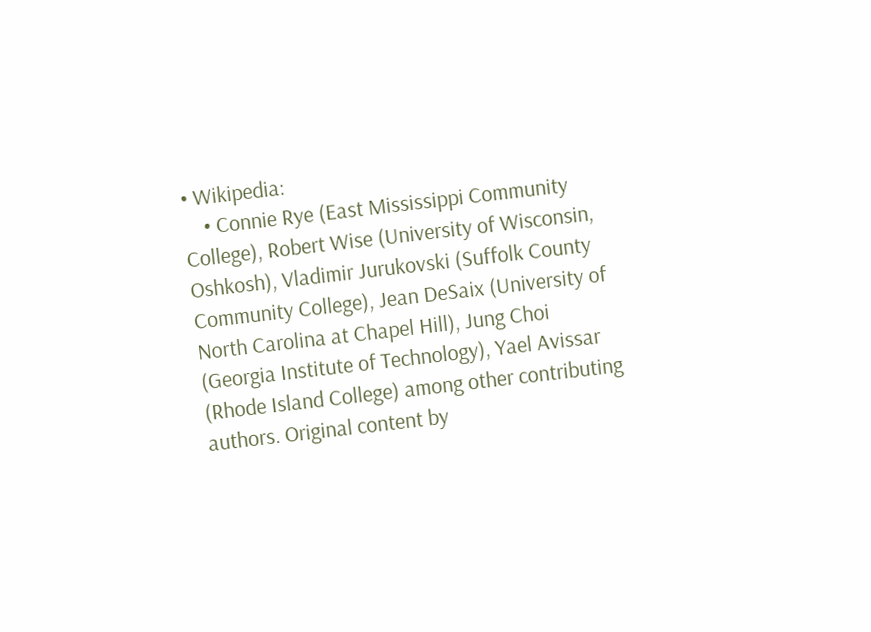• Wikipedia:
    • Connie Rye (East Mississippi Community College), Robert Wise (University of Wisconsin, Oshkosh), Vladimir Jurukovski (Suffolk County Community College), Jean DeSaix (University of North Carolina at Chapel Hill), Jung Choi (Georgia Institute of Technology), Yael Avissar (Rhode Island College) among other contributing authors. Original content by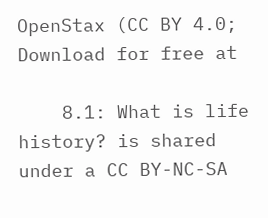OpenStax (CC BY 4.0; Download for free at

    8.1: What is life history? is shared under a CC BY-NC-SA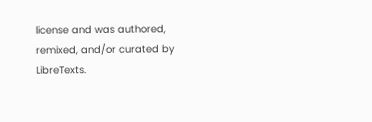license and was authored, remixed, and/or curated by LibreTexts.